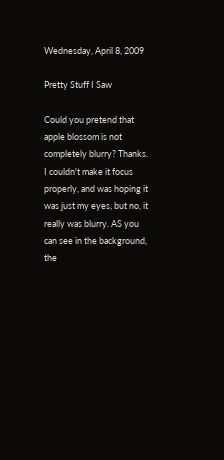Wednesday, April 8, 2009

Pretty Stuff I Saw

Could you pretend that apple blossom is not completely blurry? Thanks. I couldn't make it focus properly, and was hoping it was just my eyes, but no, it really was blurry. AS you can see in the background, the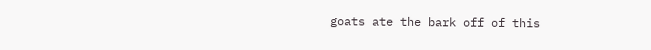goats ate the bark off of this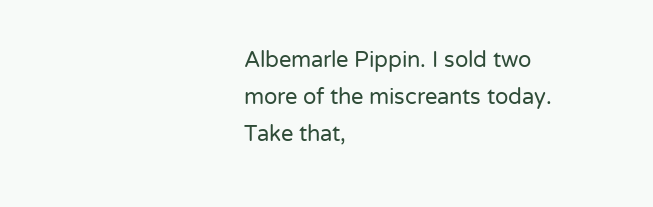Albemarle Pippin. I sold two more of the miscreants today. Take that,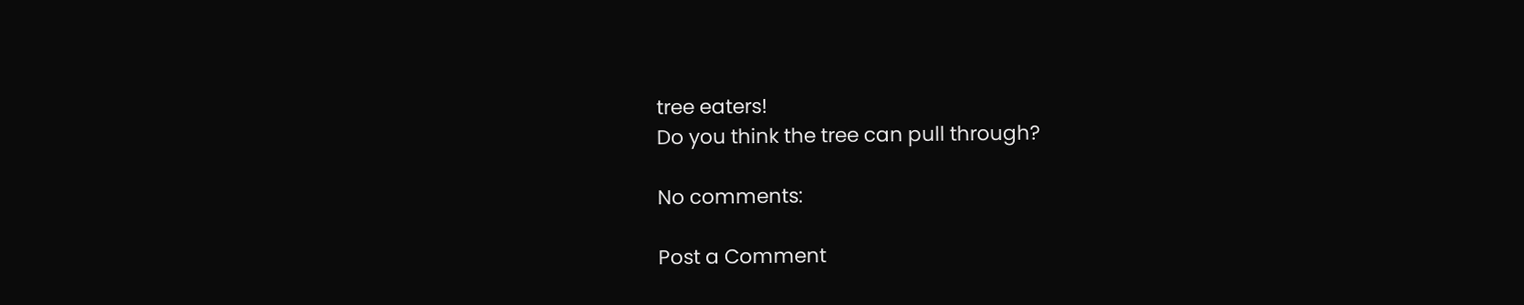tree eaters!
Do you think the tree can pull through?

No comments:

Post a Comment